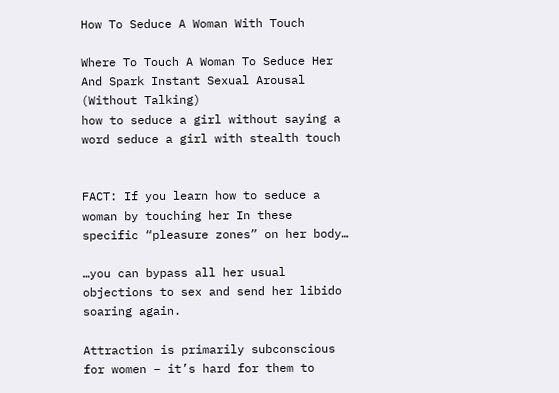How To Seduce A Woman With Touch

Where To Touch A Woman To Seduce Her And Spark Instant Sexual Arousal (Without Talking)
how to seduce a girl without saying a word seduce a girl with stealth touch


FACT: If you learn how to seduce a woman by touching her In these specific “pleasure zones” on her body…

…you can bypass all her usual objections to sex and send her libido soaring again.

Attraction is primarily subconscious for women – it’s hard for them to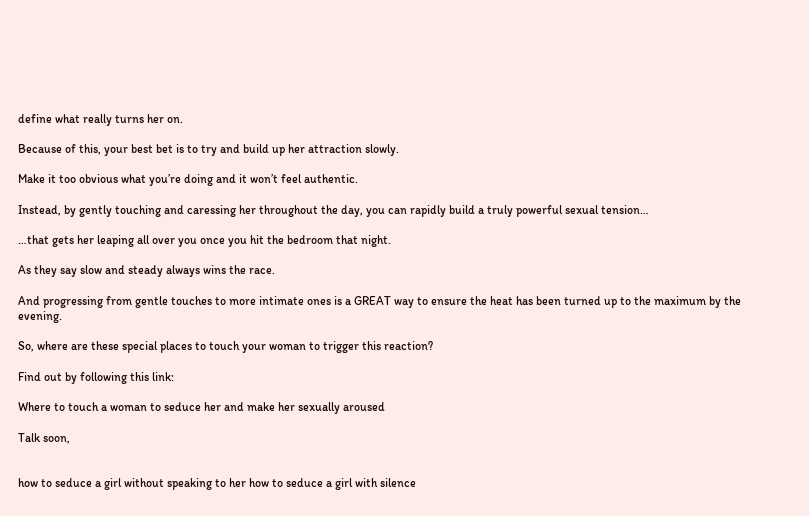define what really turns her on.

Because of this, your best bet is to try and build up her attraction slowly.

Make it too obvious what you’re doing and it won’t feel authentic.

Instead, by gently touching and caressing her throughout the day, you can rapidly build a truly powerful sexual tension…

…that gets her leaping all over you once you hit the bedroom that night.

As they say slow and steady always wins the race.

And progressing from gentle touches to more intimate ones is a GREAT way to ensure the heat has been turned up to the maximum by the evening.

So, where are these special places to touch your woman to trigger this reaction?

Find out by following this link:

Where to touch a woman to seduce her and make her sexually aroused

Talk soon,


how to seduce a girl without speaking to her how to seduce a girl with silence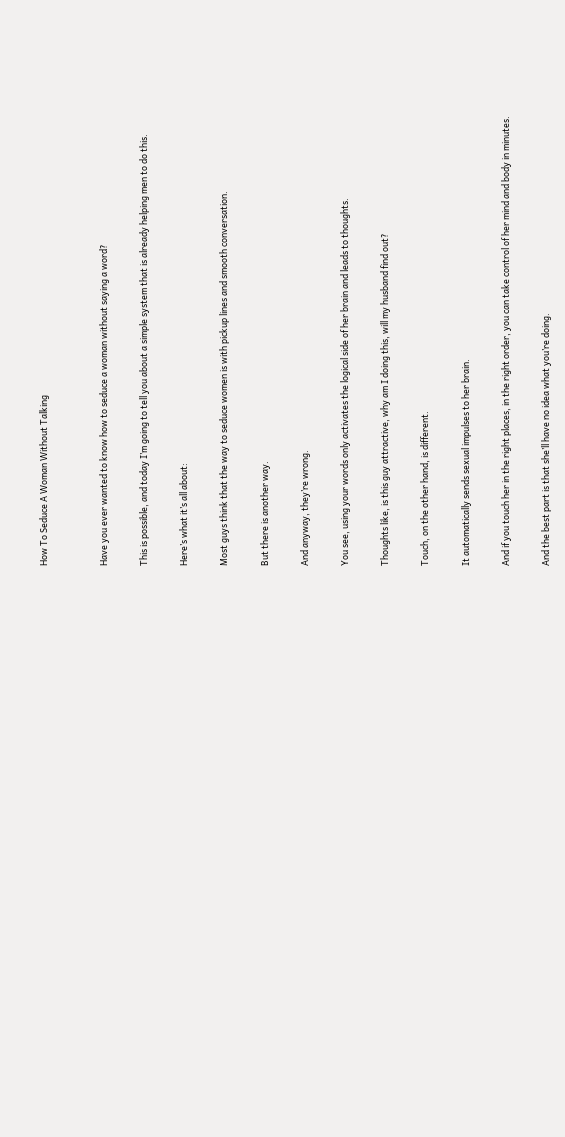How To Seduce A Woman Without Talking


Have you ever wanted to know how to seduce a woman without saying a word?

This is possible, and today I’m going to tell you about a simple system that is already helping men to do this.

Here’s what it’s all about:

Most guys think that the way to seduce women is with pickup lines and smooth conversation.

But there is another way.

And anyway, they’re wrong.

You see, using your words only activates the logical side of her brain and leads to thoughts.

Thoughts like, is this guy attractive, why am I doing this, will my husband find out?

Touch, on the other hand, is different.

It automatically sends sexual impulses to her brain.

And if you touch her in the right places, in the right order, you can take control of her mind and body in minutes.

And the best part is that she’ll have no idea what you’re doing.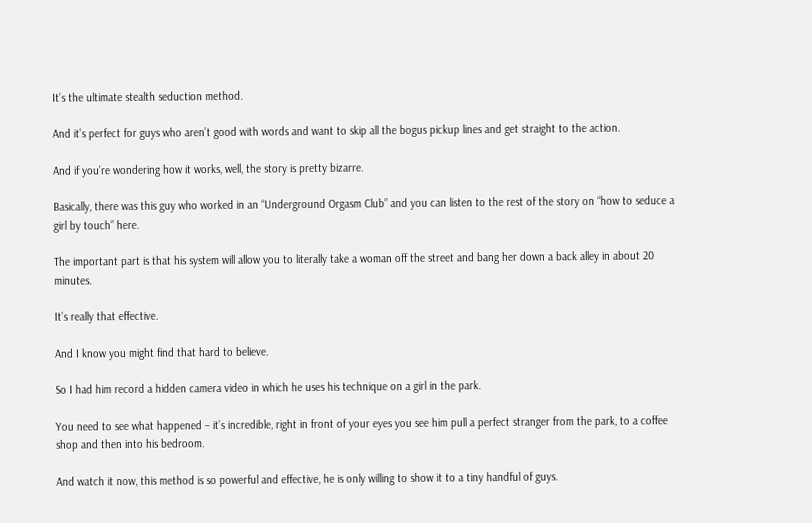It’s the ultimate stealth seduction method.

And it’s perfect for guys who aren’t good with words and want to skip all the bogus pickup lines and get straight to the action.

And if you’re wondering how it works, well, the story is pretty bizarre.

Basically, there was this guy who worked in an “Underground Orgasm Club” and you can listen to the rest of the story on “how to seduce a girl by touch” here.

The important part is that his system will allow you to literally take a woman off the street and bang her down a back alley in about 20 minutes.

It’s really that effective.

And I know you might find that hard to believe.

So I had him record a hidden camera video in which he uses his technique on a girl in the park.

You need to see what happened – it’s incredible, right in front of your eyes you see him pull a perfect stranger from the park, to a coffee shop and then into his bedroom.

And watch it now, this method is so powerful and effective, he is only willing to show it to a tiny handful of guys.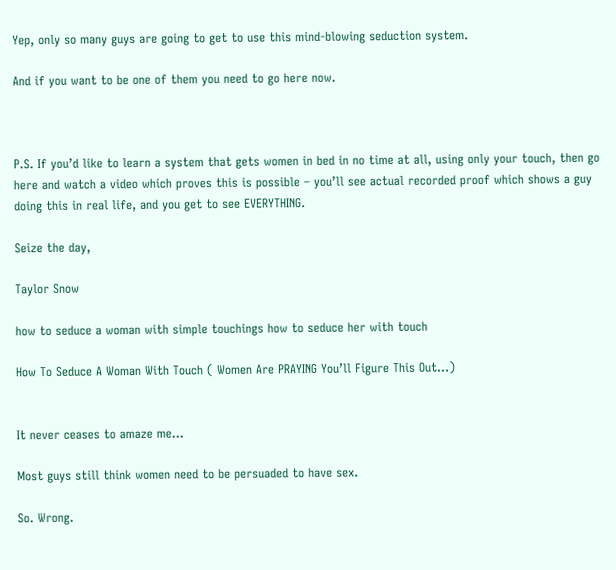Yep, only so many guys are going to get to use this mind-blowing seduction system.

And if you want to be one of them you need to go here now.



P.S. If you’d like to learn a system that gets women in bed in no time at all, using only your touch, then go here and watch a video which proves this is possible – you’ll see actual recorded proof which shows a guy doing this in real life, and you get to see EVERYTHING.

Seize the day,

Taylor Snow

how to seduce a woman with simple touchings how to seduce her with touch

How To Seduce A Woman With Touch ( Women Are PRAYING You’ll Figure This Out…)


It never ceases to amaze me…

Most guys still think women need to be persuaded to have sex.

So. Wrong.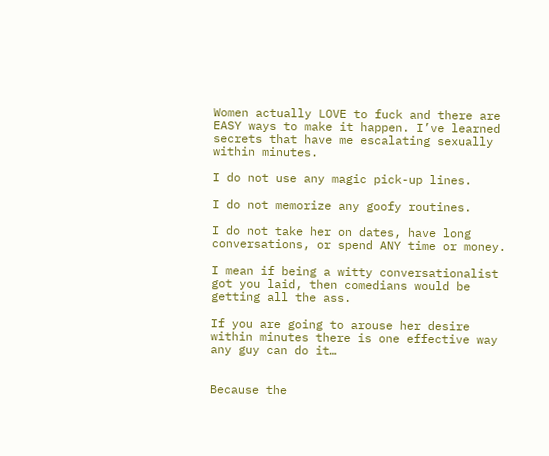Women actually LOVE to fuck and there are EASY ways to make it happen. I’ve learned secrets that have me escalating sexually within minutes.

I do not use any magic pick-up lines.

I do not memorize any goofy routines.

I do not take her on dates, have long conversations, or spend ANY time or money.

I mean if being a witty conversationalist got you laid, then comedians would be getting all the ass.

If you are going to arouse her desire within minutes there is one effective way any guy can do it…


Because the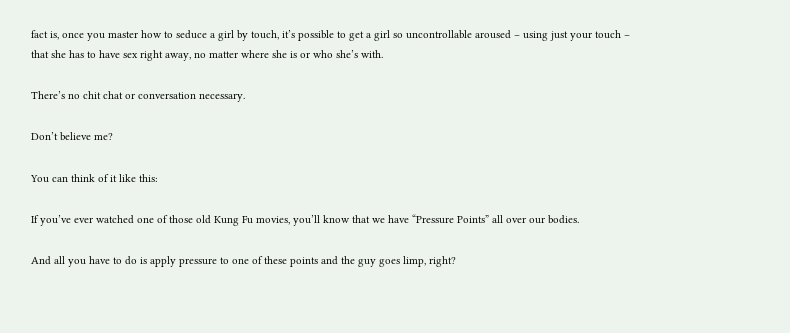fact is, once you master how to seduce a girl by touch, it’s possible to get a girl so uncontrollable aroused – using just your touch – that she has to have sex right away, no matter where she is or who she’s with.

There’s no chit chat or conversation necessary.

Don’t believe me?

You can think of it like this:

If you’ve ever watched one of those old Kung Fu movies, you’ll know that we have “Pressure Points” all over our bodies.

And all you have to do is apply pressure to one of these points and the guy goes limp, right?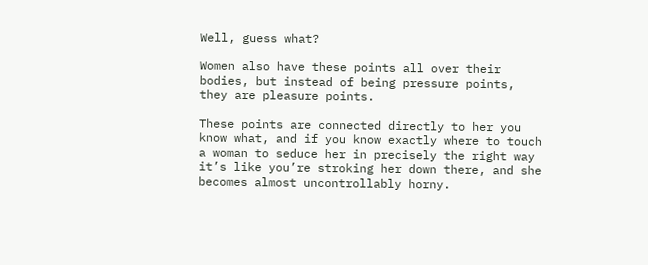Well, guess what?

Women also have these points all over their bodies, but instead of being pressure points, they are pleasure points.

These points are connected directly to her you know what, and if you know exactly where to touch a woman to seduce her in precisely the right way it’s like you’re stroking her down there, and she becomes almost uncontrollably horny.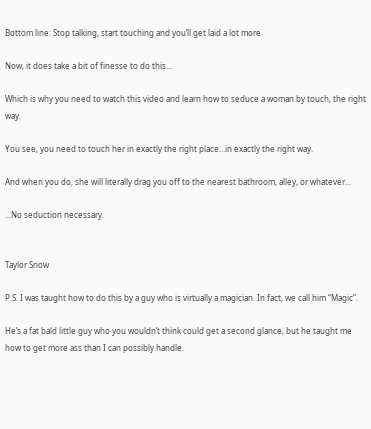Bottom line: Stop talking, start touching and you’ll get laid a lot more.

Now, it does take a bit of finesse to do this…

Which is why you need to watch this video and learn how to seduce a woman by touch, the right way.

You see, you need to touch her in exactly the right place…in exactly the right way.

And when you do, she will literally drag you off to the nearest bathroom, alley, or whatever…

…No seduction necessary.


Taylor Snow

P.S. I was taught how to do this by a guy who is virtually a magician. In fact, we call him “Magic”.

He’s a fat bald little guy who you wouldn’t think could get a second glance, but he taught me how to get more ass than I can possibly handle.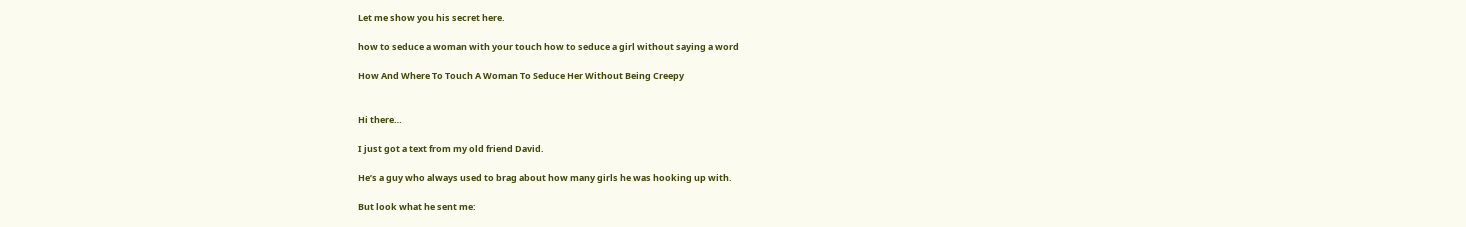Let me show you his secret here.

how to seduce a woman with your touch how to seduce a girl without saying a word

How And Where To Touch A Woman To Seduce Her Without Being Creepy


Hi there…

I just got a text from my old friend David.

He’s a guy who always used to brag about how many girls he was hooking up with.

But look what he sent me: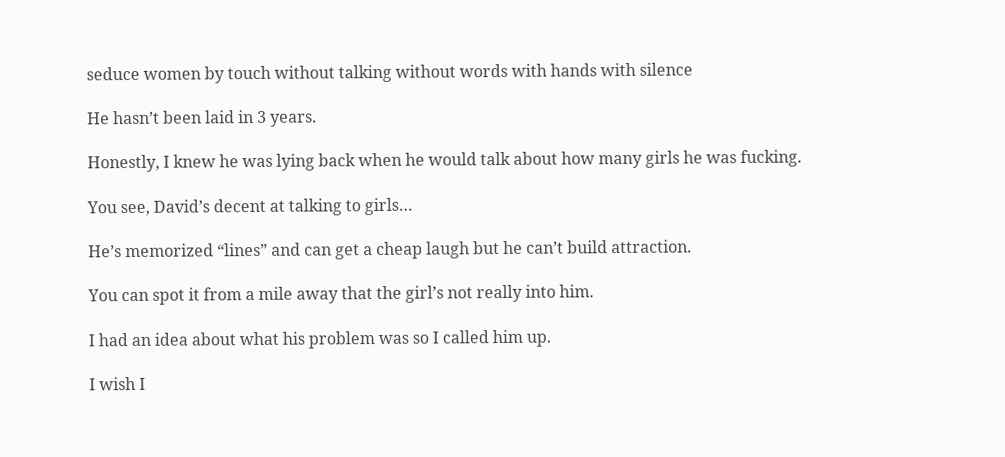seduce women by touch without talking without words with hands with silence

He hasn’t been laid in 3 years.

Honestly, I knew he was lying back when he would talk about how many girls he was fucking.

You see, David’s decent at talking to girls…

He’s memorized “lines” and can get a cheap laugh but he can’t build attraction.

You can spot it from a mile away that the girl’s not really into him.

I had an idea about what his problem was so I called him up.

I wish I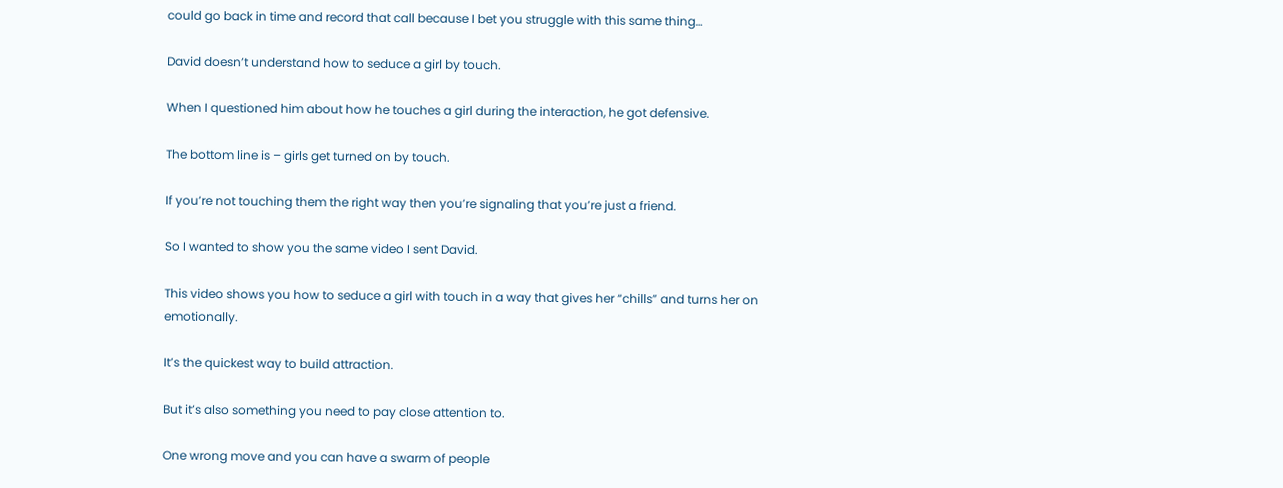could go back in time and record that call because I bet you struggle with this same thing…

David doesn’t understand how to seduce a girl by touch.

When I questioned him about how he touches a girl during the interaction, he got defensive.

The bottom line is – girls get turned on by touch.

If you’re not touching them the right way then you’re signaling that you’re just a friend.

So I wanted to show you the same video I sent David.

This video shows you how to seduce a girl with touch in a way that gives her “chills” and turns her on emotionally.

It’s the quickest way to build attraction.

But it’s also something you need to pay close attention to.

One wrong move and you can have a swarm of people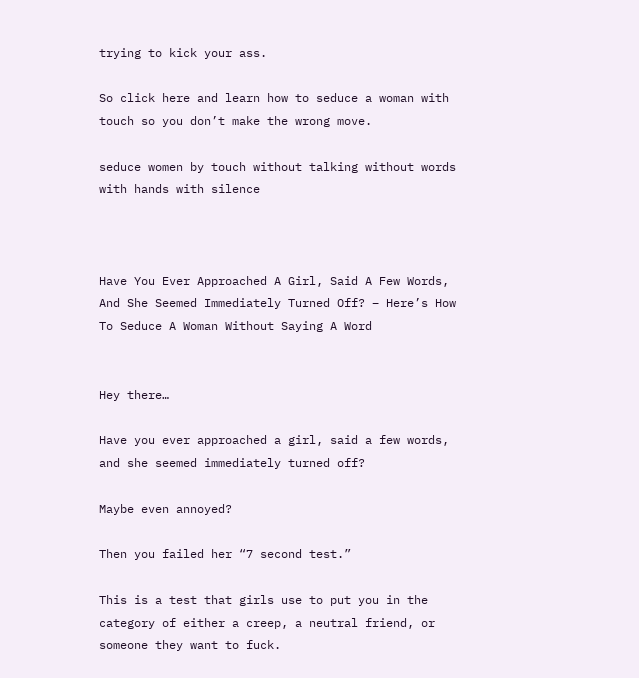trying to kick your ass.

So click here and learn how to seduce a woman with touch so you don’t make the wrong move.

seduce women by touch without talking without words with hands with silence



Have You Ever Approached A Girl, Said A Few Words, And She Seemed Immediately Turned Off? – Here’s How To Seduce A Woman Without Saying A Word


Hey there…

Have you ever approached a girl, said a few words, and she seemed immediately turned off?

Maybe even annoyed?

Then you failed her “7 second test.”

This is a test that girls use to put you in the category of either a creep, a neutral friend, or someone they want to fuck.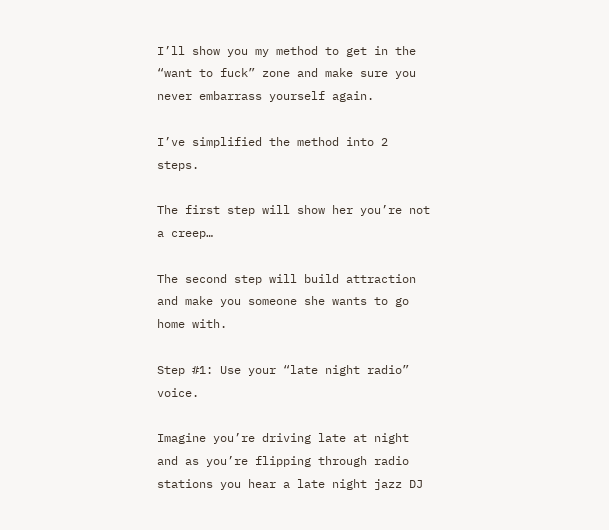I’ll show you my method to get in the “want to fuck” zone and make sure you never embarrass yourself again.

I’ve simplified the method into 2 steps.

The first step will show her you’re not a creep…

The second step will build attraction and make you someone she wants to go home with.

Step #1: Use your “late night radio” voice.

Imagine you’re driving late at night and as you’re flipping through radio stations you hear a late night jazz DJ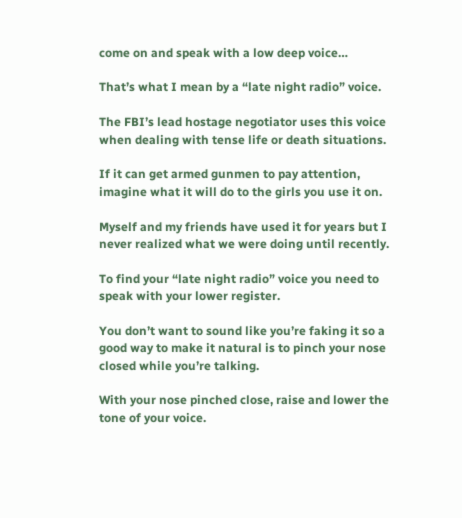come on and speak with a low deep voice…

That’s what I mean by a “late night radio” voice.

The FBI’s lead hostage negotiator uses this voice when dealing with tense life or death situations.

If it can get armed gunmen to pay attention, imagine what it will do to the girls you use it on.

Myself and my friends have used it for years but I never realized what we were doing until recently.

To find your “late night radio” voice you need to speak with your lower register.

You don’t want to sound like you’re faking it so a good way to make it natural is to pinch your nose closed while you’re talking.

With your nose pinched close, raise and lower the tone of your voice.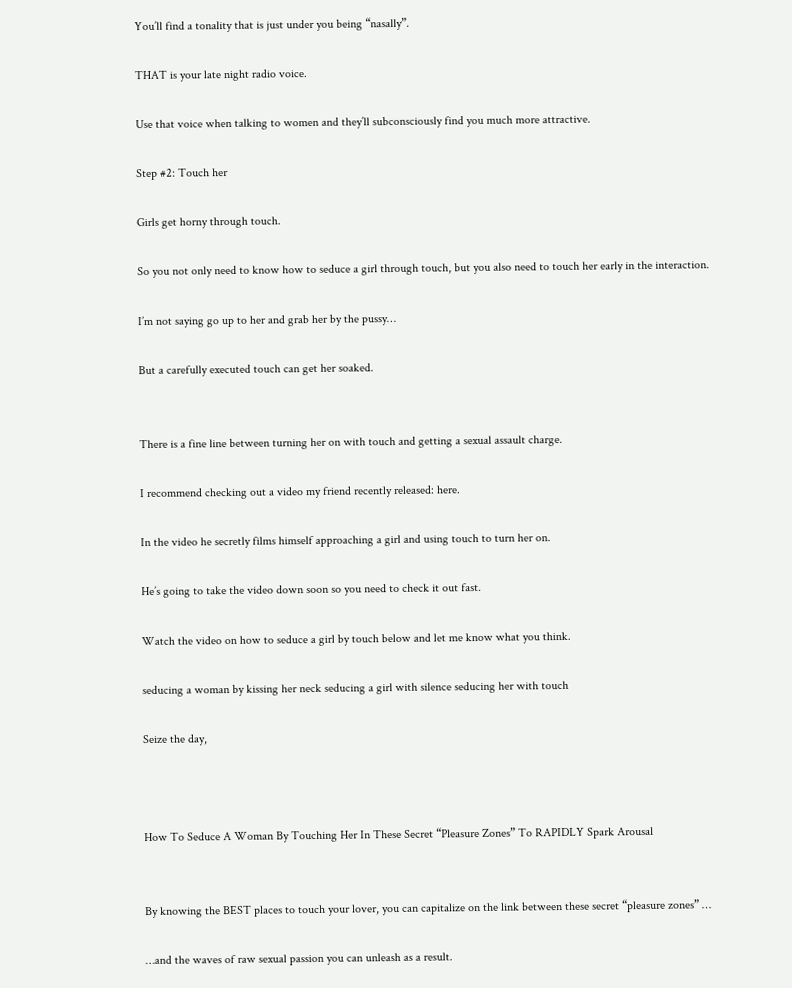You’ll find a tonality that is just under you being “nasally”.

THAT is your late night radio voice.

Use that voice when talking to women and they’ll subconsciously find you much more attractive.

Step #2: Touch her

Girls get horny through touch.

So you not only need to know how to seduce a girl through touch, but you also need to touch her early in the interaction.

I’m not saying go up to her and grab her by the pussy…

But a carefully executed touch can get her soaked.


There is a fine line between turning her on with touch and getting a sexual assault charge.

I recommend checking out a video my friend recently released: here.

In the video he secretly films himself approaching a girl and using touch to turn her on.

He’s going to take the video down soon so you need to check it out fast.

Watch the video on how to seduce a girl by touch below and let me know what you think.

seducing a woman by kissing her neck seducing a girl with silence seducing her with touch

Seize the day,



How To Seduce A Woman By Touching Her In These Secret “Pleasure Zones” To RAPIDLY Spark Arousal


By knowing the BEST places to touch your lover, you can capitalize on the link between these secret “pleasure zones” …

…and the waves of raw sexual passion you can unleash as a result.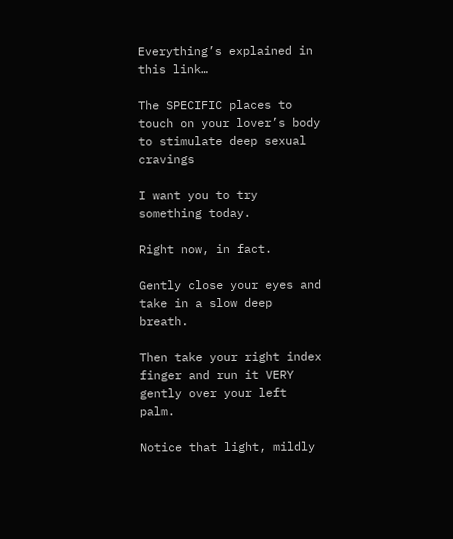Everything’s explained in this link…

The SPECIFIC places to touch on your lover’s body to stimulate deep sexual cravings

I want you to try something today.

Right now, in fact.

Gently close your eyes and take in a slow deep breath.

Then take your right index finger and run it VERY gently over your left palm.

Notice that light, mildly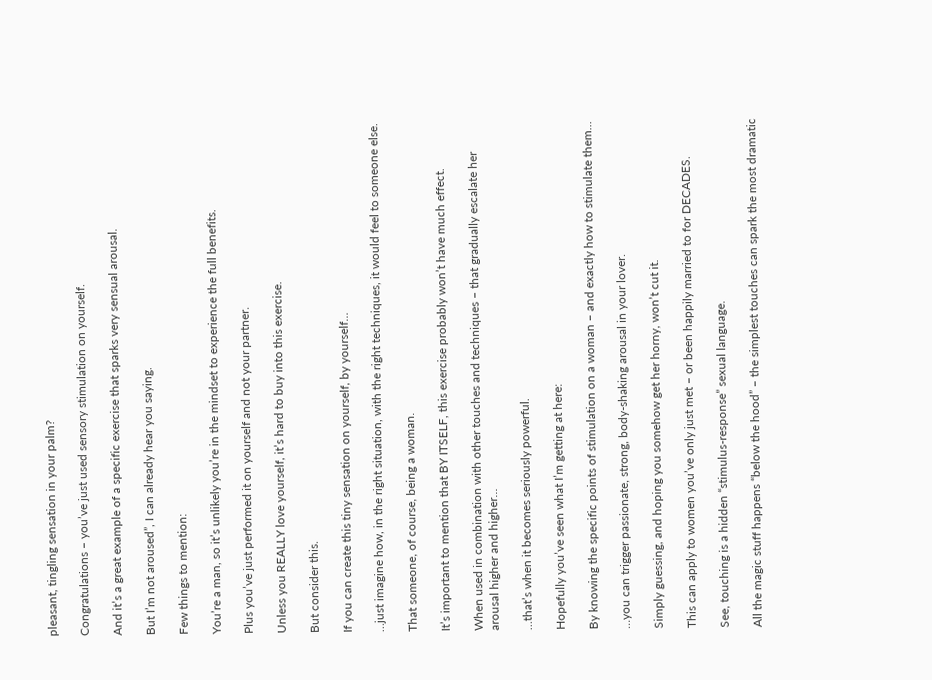pleasant, tingling sensation in your palm?

Congratulations – you’ve just used sensory stimulation on yourself.

And it’s a great example of a specific exercise that sparks very sensual arousal.

But I’m not aroused”, I can already hear you saying.

Few things to mention:

You’re a man, so it’s unlikely you’re in the mindset to experience the full benefits.

Plus you’ve just performed it on yourself and not your partner.

Unless you REALLY love yourself, it’s hard to buy into this exercise.

But consider this.

If you can create this tiny sensation on yourself, by yourself…

…just imagine how, in the right situation, with the right techniques, it would feel to someone else.

That someone, of course, being a woman.

It’s important to mention that BY ITSELF, this exercise probably won’t have much effect.

When used in combination with other touches and techniques – that gradually escalate her arousal higher and higher…

…that’s when it becomes seriously powerful.

Hopefully you’ve seen what I’m getting at here:

By knowing the specific points of stimulation on a woman – and exactly how to stimulate them…

…you can trigger passionate, strong, body-shaking arousal in your lover.

Simply guessing, and hoping you somehow get her horny, won’t cut it.

This can apply to women you’ve only just met – or been happily married to for DECADES.

See, touching is a hidden “stimulus-response” sexual language.

All the magic stuff happens “below the hood” – the simplest touches can spark the most dramatic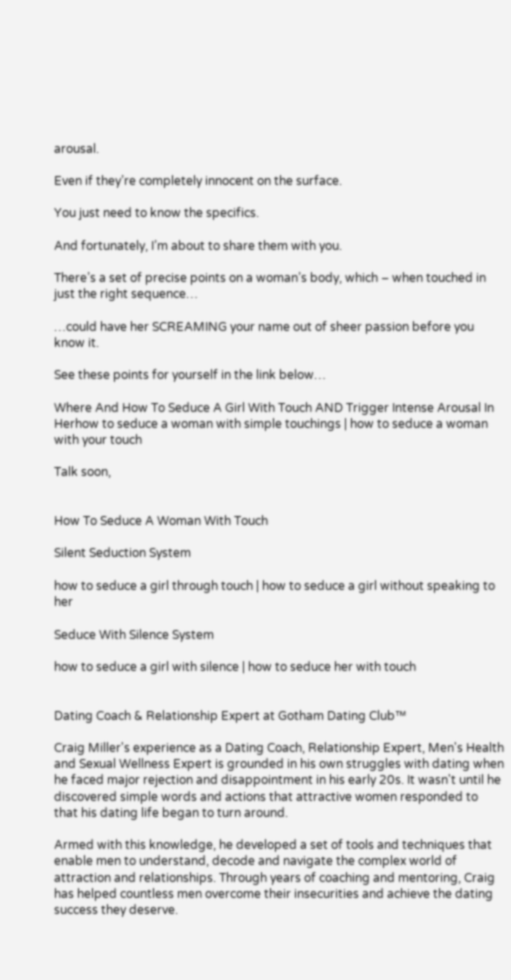arousal.

Even if they’re completely innocent on the surface.

You just need to know the specifics.

And fortunately, I’m about to share them with you.

There’s a set of precise points on a woman’s body, which – when touched in just the right sequence…

…could have her SCREAMING your name out of sheer passion before you know it.

See these points for yourself in the link below…

Where And How To Seduce A Girl With Touch AND Trigger Intense Arousal In Herhow to seduce a woman with simple touchings | how to seduce a woman with your touch

Talk soon,


How To Seduce A Woman With Touch

Silent Seduction System

how to seduce a girl through touch | how to seduce a girl without speaking to her

Seduce With Silence System

how to seduce a girl with silence | how to seduce her with touch


Dating Coach & Relationship Expert at Gotham Dating Club™

Craig Miller's experience as a Dating Coach, Relationship Expert, Men's Health and Sexual Wellness Expert is grounded in his own struggles with dating when he faced major rejection and disappointment in his early 20s. It wasn't until he discovered simple words and actions that attractive women responded to that his dating life began to turn around.

Armed with this knowledge, he developed a set of tools and techniques that enable men to understand, decode and navigate the complex world of attraction and relationships. Through years of coaching and mentoring, Craig has helped countless men overcome their insecurities and achieve the dating success they deserve.